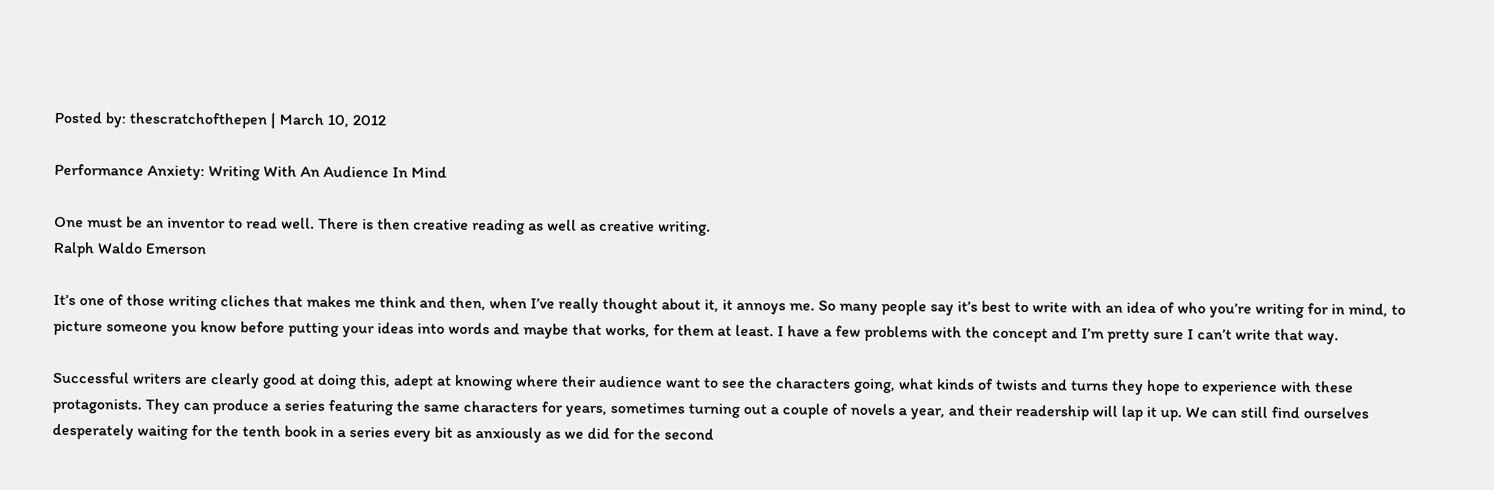Posted by: thescratchofthepen | March 10, 2012

Performance Anxiety: Writing With An Audience In Mind

One must be an inventor to read well. There is then creative reading as well as creative writing.
Ralph Waldo Emerson

It’s one of those writing cliches that makes me think and then, when I’ve really thought about it, it annoys me. So many people say it’s best to write with an idea of who you’re writing for in mind, to picture someone you know before putting your ideas into words and maybe that works, for them at least. I have a few problems with the concept and I’m pretty sure I can’t write that way.

Successful writers are clearly good at doing this, adept at knowing where their audience want to see the characters going, what kinds of twists and turns they hope to experience with these protagonists. They can produce a series featuring the same characters for years, sometimes turning out a couple of novels a year, and their readership will lap it up. We can still find ourselves desperately waiting for the tenth book in a series every bit as anxiously as we did for the second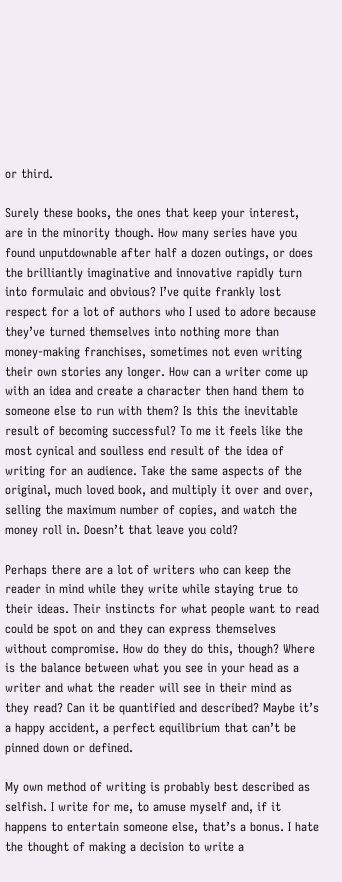or third.

Surely these books, the ones that keep your interest, are in the minority though. How many series have you found unputdownable after half a dozen outings, or does the brilliantly imaginative and innovative rapidly turn into formulaic and obvious? I’ve quite frankly lost respect for a lot of authors who I used to adore because they’ve turned themselves into nothing more than money-making franchises, sometimes not even writing their own stories any longer. How can a writer come up with an idea and create a character then hand them to someone else to run with them? Is this the inevitable result of becoming successful? To me it feels like the most cynical and soulless end result of the idea of writing for an audience. Take the same aspects of the original, much loved book, and multiply it over and over, selling the maximum number of copies, and watch the money roll in. Doesn’t that leave you cold?

Perhaps there are a lot of writers who can keep the reader in mind while they write while staying true to their ideas. Their instincts for what people want to read could be spot on and they can express themselves without compromise. How do they do this, though? Where is the balance between what you see in your head as a writer and what the reader will see in their mind as they read? Can it be quantified and described? Maybe it’s a happy accident, a perfect equilibrium that can’t be pinned down or defined.

My own method of writing is probably best described as selfish. I write for me, to amuse myself and, if it happens to entertain someone else, that’s a bonus. I hate the thought of making a decision to write a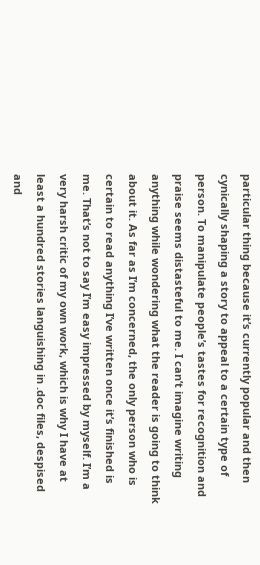particular thing because it’s currently popular and then cynically shaping a story to appeal to a certain type of person. To manipulate people’s tastes for recognition and praise seems distasteful to me. I can’t imagine writing anything while wondering what the reader is going to think about it. As far as I’m concerned, the only person who is certain to read anything I’ve written once it’s finished is me. That’s not to say I’m easy impressed by myself. I’m a very harsh critic of my own work, which is why I have at least a hundred stories languishing in .doc files, despised and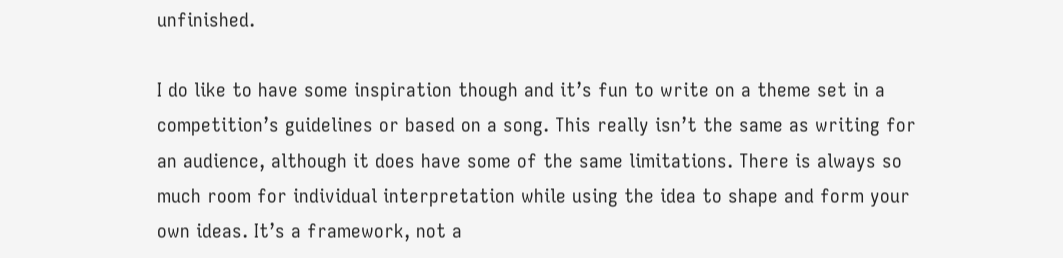unfinished.

I do like to have some inspiration though and it’s fun to write on a theme set in a competition’s guidelines or based on a song. This really isn’t the same as writing for an audience, although it does have some of the same limitations. There is always so much room for individual interpretation while using the idea to shape and form your own ideas. It’s a framework, not a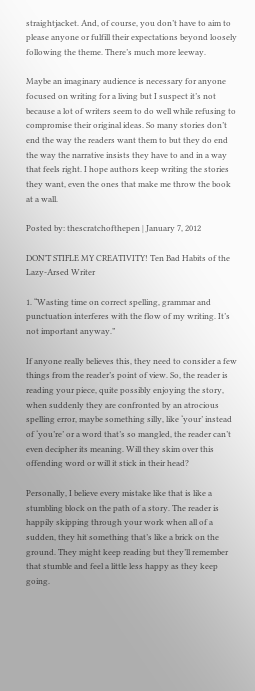straightjacket. And, of course, you don’t have to aim to please anyone or fulfill their expectations beyond loosely following the theme. There’s much more leeway.

Maybe an imaginary audience is necessary for anyone focused on writing for a living but I suspect it’s not because a lot of writers seem to do well while refusing to compromise their original ideas. So many stories don’t end the way the readers want them to but they do end the way the narrative insists they have to and in a way that feels right. I hope authors keep writing the stories they want, even the ones that make me throw the book at a wall.

Posted by: thescratchofthepen | January 7, 2012

DON’T STIFLE MY CREATIVITY! Ten Bad Habits of the Lazy-Arsed Writer

1. “Wasting time on correct spelling, grammar and punctuation interferes with the flow of my writing. It’s not important anyway.”

If anyone really believes this, they need to consider a few things from the reader’s point of view. So, the reader is reading your piece, quite possibly enjoying the story, when suddenly they are confronted by an atrocious spelling error, maybe something silly, like ‘your’ instead of ‘you’re’ or a word that’s so mangled, the reader can’t even decipher its meaning. Will they skim over this offending word or will it stick in their head?

Personally, I believe every mistake like that is like a stumbling block on the path of a story. The reader is happily skipping through your work when all of a sudden, they hit something that’s like a brick on the ground. They might keep reading but they’ll remember that stumble and feel a little less happy as they keep going.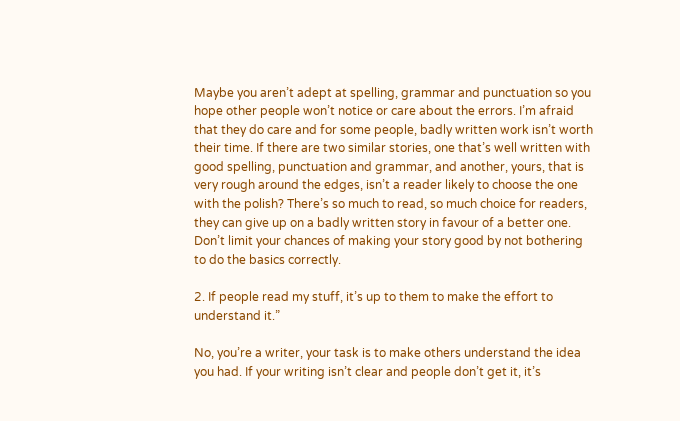Maybe you aren’t adept at spelling, grammar and punctuation so you hope other people won’t notice or care about the errors. I’m afraid that they do care and for some people, badly written work isn’t worth their time. If there are two similar stories, one that’s well written with good spelling, punctuation and grammar, and another, yours, that is very rough around the edges, isn’t a reader likely to choose the one with the polish? There’s so much to read, so much choice for readers, they can give up on a badly written story in favour of a better one. Don’t limit your chances of making your story good by not bothering to do the basics correctly.

2. If people read my stuff, it’s up to them to make the effort to understand it.”

No, you’re a writer, your task is to make others understand the idea you had. If your writing isn’t clear and people don’t get it, it’s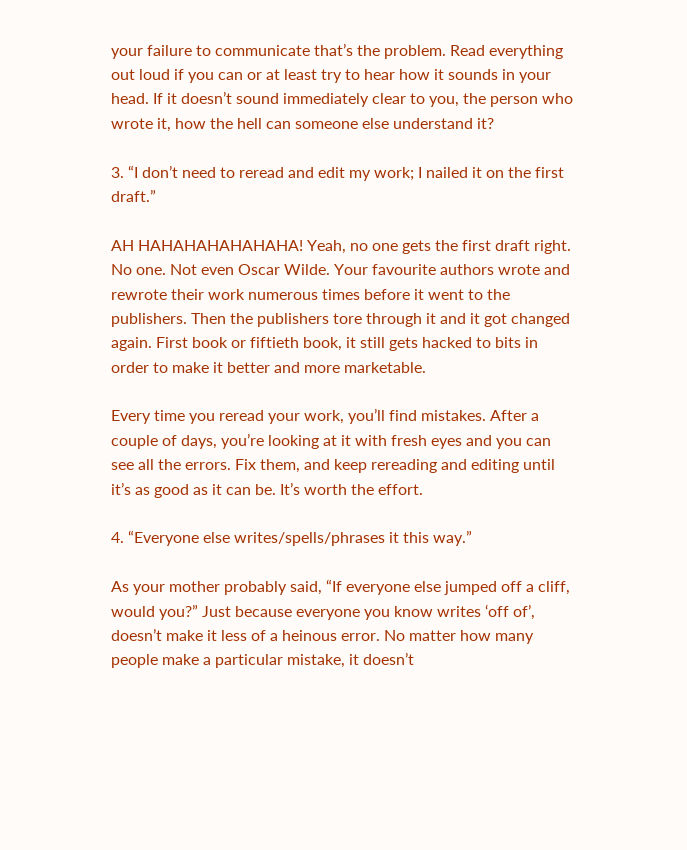your failure to communicate that’s the problem. Read everything out loud if you can or at least try to hear how it sounds in your head. If it doesn’t sound immediately clear to you, the person who wrote it, how the hell can someone else understand it?

3. “I don’t need to reread and edit my work; I nailed it on the first draft.”

AH HAHAHAHAHAHAHA! Yeah, no one gets the first draft right. No one. Not even Oscar Wilde. Your favourite authors wrote and rewrote their work numerous times before it went to the publishers. Then the publishers tore through it and it got changed again. First book or fiftieth book, it still gets hacked to bits in order to make it better and more marketable.

Every time you reread your work, you’ll find mistakes. After a couple of days, you’re looking at it with fresh eyes and you can see all the errors. Fix them, and keep rereading and editing until it’s as good as it can be. It’s worth the effort.

4. “Everyone else writes/spells/phrases it this way.”

As your mother probably said, “If everyone else jumped off a cliff, would you?” Just because everyone you know writes ‘off of’, doesn’t make it less of a heinous error. No matter how many people make a particular mistake, it doesn’t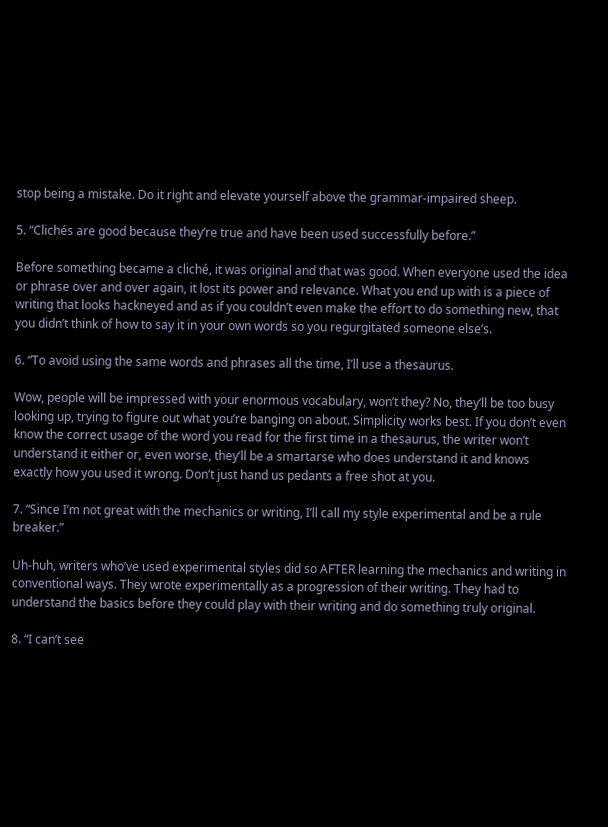stop being a mistake. Do it right and elevate yourself above the grammar-impaired sheep.

5. “Clichés are good because they’re true and have been used successfully before.”

Before something became a cliché, it was original and that was good. When everyone used the idea or phrase over and over again, it lost its power and relevance. What you end up with is a piece of writing that looks hackneyed and as if you couldn’t even make the effort to do something new, that you didn’t think of how to say it in your own words so you regurgitated someone else’s.

6. “To avoid using the same words and phrases all the time, I’ll use a thesaurus.

Wow, people will be impressed with your enormous vocabulary, won’t they? No, they’ll be too busy looking up, trying to figure out what you’re banging on about. Simplicity works best. If you don’t even know the correct usage of the word you read for the first time in a thesaurus, the writer won’t understand it either or, even worse, they’ll be a smartarse who does understand it and knows exactly how you used it wrong. Don’t just hand us pedants a free shot at you.

7. “Since I’m not great with the mechanics or writing, I’ll call my style experimental and be a rule breaker.”

Uh-huh, writers who’ve used experimental styles did so AFTER learning the mechanics and writing in conventional ways. They wrote experimentally as a progression of their writing. They had to understand the basics before they could play with their writing and do something truly original.

8. “I can’t see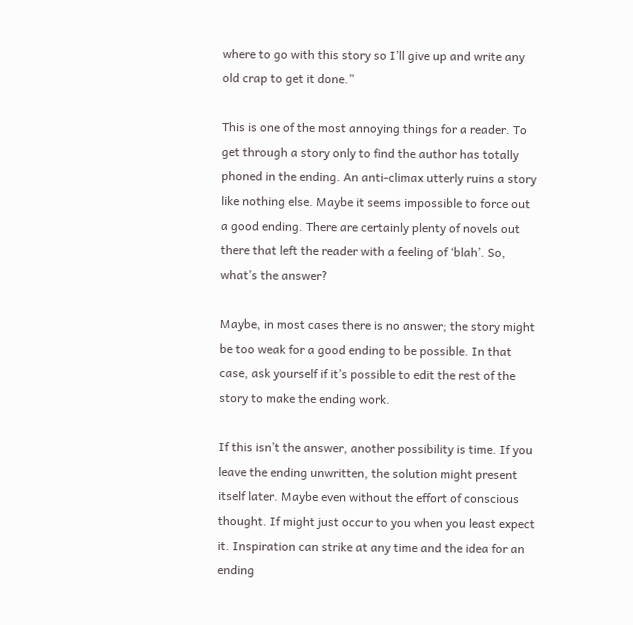where to go with this story so I’ll give up and write any old crap to get it done.”

This is one of the most annoying things for a reader. To get through a story only to find the author has totally phoned in the ending. An anti-climax utterly ruins a story like nothing else. Maybe it seems impossible to force out a good ending. There are certainly plenty of novels out there that left the reader with a feeling of ‘blah’. So, what’s the answer?

Maybe, in most cases there is no answer; the story might be too weak for a good ending to be possible. In that case, ask yourself if it’s possible to edit the rest of the story to make the ending work.

If this isn’t the answer, another possibility is time. If you leave the ending unwritten, the solution might present itself later. Maybe even without the effort of conscious thought. If might just occur to you when you least expect it. Inspiration can strike at any time and the idea for an ending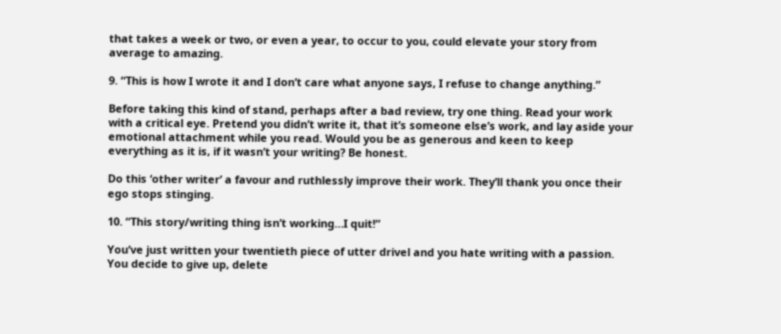that takes a week or two, or even a year, to occur to you, could elevate your story from average to amazing.

9. “This is how I wrote it and I don’t care what anyone says, I refuse to change anything.”

Before taking this kind of stand, perhaps after a bad review, try one thing. Read your work with a critical eye. Pretend you didn’t write it, that it’s someone else’s work, and lay aside your emotional attachment while you read. Would you be as generous and keen to keep everything as it is, if it wasn’t your writing? Be honest.

Do this ‘other writer’ a favour and ruthlessly improve their work. They’ll thank you once their ego stops stinging.

10. “This story/writing thing isn’t working…I quit!”

You’ve just written your twentieth piece of utter drivel and you hate writing with a passion. You decide to give up, delete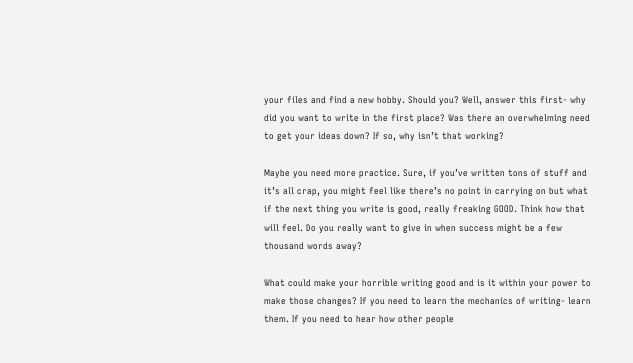your files and find a new hobby. Should you? Well, answer this first- why did you want to write in the first place? Was there an overwhelming need to get your ideas down? If so, why isn’t that working?

Maybe you need more practice. Sure, if you’ve written tons of stuff and it’s all crap, you might feel like there’s no point in carrying on but what if the next thing you write is good, really freaking GOOD. Think how that will feel. Do you really want to give in when success might be a few thousand words away?

What could make your horrible writing good and is it within your power to make those changes? If you need to learn the mechanics of writing- learn them. If you need to hear how other people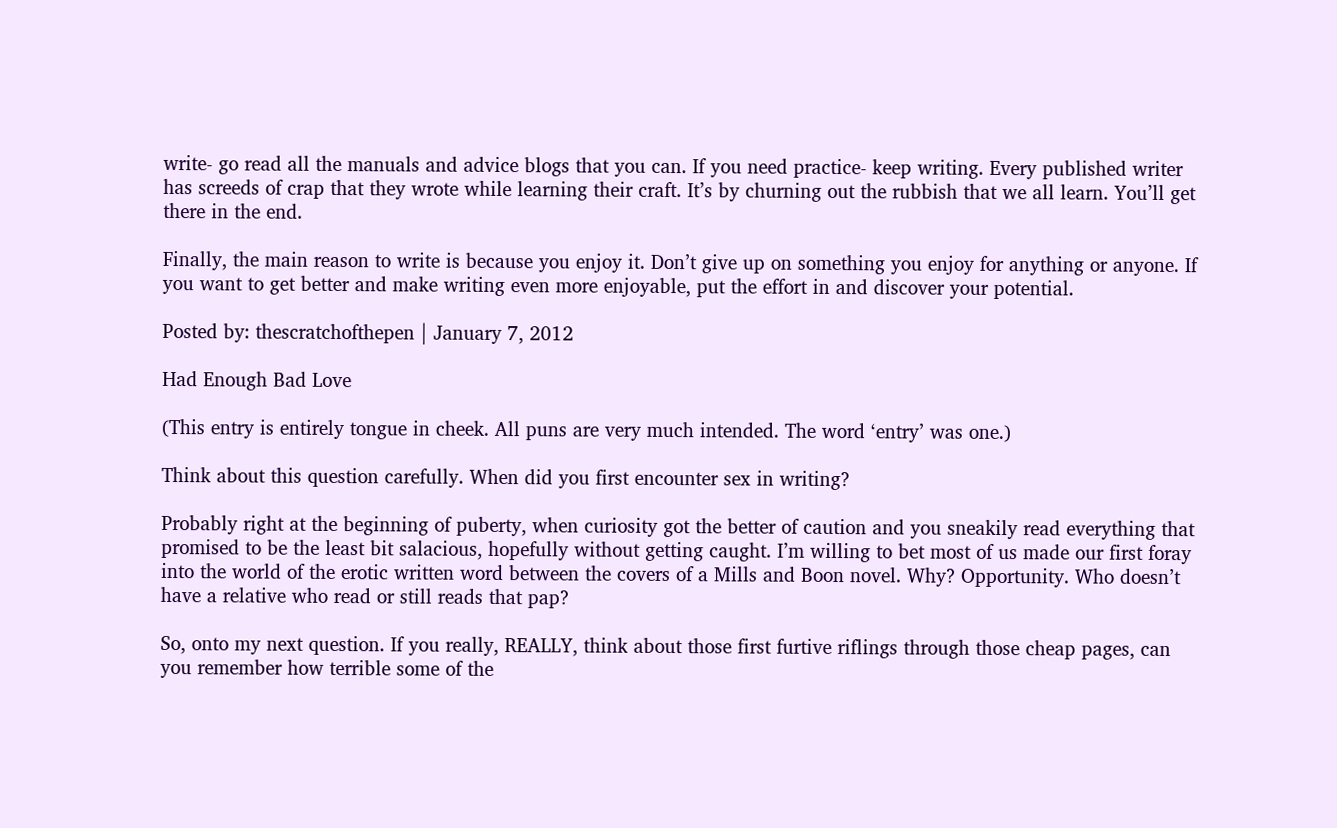write- go read all the manuals and advice blogs that you can. If you need practice- keep writing. Every published writer has screeds of crap that they wrote while learning their craft. It’s by churning out the rubbish that we all learn. You’ll get there in the end.

Finally, the main reason to write is because you enjoy it. Don’t give up on something you enjoy for anything or anyone. If you want to get better and make writing even more enjoyable, put the effort in and discover your potential.

Posted by: thescratchofthepen | January 7, 2012

Had Enough Bad Love

(This entry is entirely tongue in cheek. All puns are very much intended. The word ‘entry’ was one.)

Think about this question carefully. When did you first encounter sex in writing?

Probably right at the beginning of puberty, when curiosity got the better of caution and you sneakily read everything that promised to be the least bit salacious, hopefully without getting caught. I’m willing to bet most of us made our first foray into the world of the erotic written word between the covers of a Mills and Boon novel. Why? Opportunity. Who doesn’t have a relative who read or still reads that pap?

So, onto my next question. If you really, REALLY, think about those first furtive riflings through those cheap pages, can you remember how terrible some of the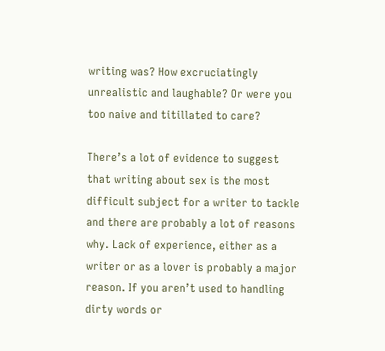writing was? How excruciatingly unrealistic and laughable? Or were you too naive and titillated to care?

There’s a lot of evidence to suggest that writing about sex is the most difficult subject for a writer to tackle and there are probably a lot of reasons why. Lack of experience, either as a writer or as a lover is probably a major reason. If you aren’t used to handling dirty words or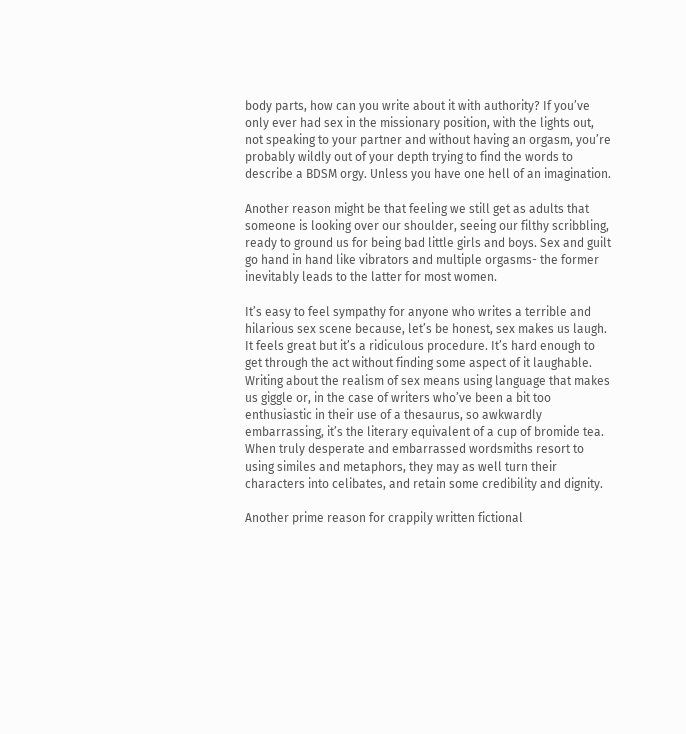body parts, how can you write about it with authority? If you’ve only ever had sex in the missionary position, with the lights out, not speaking to your partner and without having an orgasm, you’re probably wildly out of your depth trying to find the words to describe a BDSM orgy. Unless you have one hell of an imagination.

Another reason might be that feeling we still get as adults that someone is looking over our shoulder, seeing our filthy scribbling, ready to ground us for being bad little girls and boys. Sex and guilt go hand in hand like vibrators and multiple orgasms- the former inevitably leads to the latter for most women.

It’s easy to feel sympathy for anyone who writes a terrible and hilarious sex scene because, let’s be honest, sex makes us laugh. It feels great but it’s a ridiculous procedure. It’s hard enough to get through the act without finding some aspect of it laughable. Writing about the realism of sex means using language that makes us giggle or, in the case of writers who’ve been a bit too enthusiastic in their use of a thesaurus, so awkwardly embarrassing, it’s the literary equivalent of a cup of bromide tea. When truly desperate and embarrassed wordsmiths resort to using similes and metaphors, they may as well turn their characters into celibates, and retain some credibility and dignity.

Another prime reason for crappily written fictional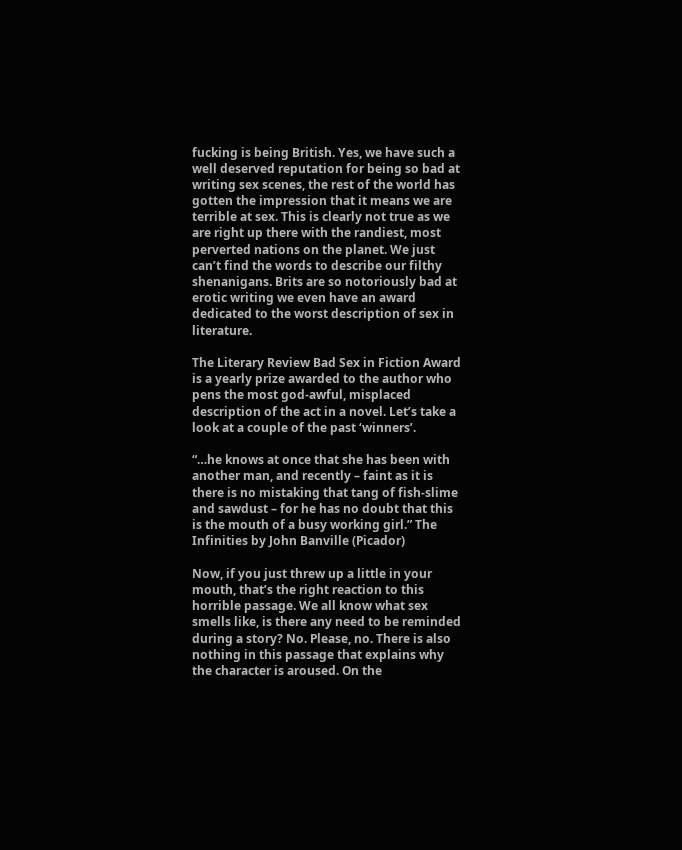fucking is being British. Yes, we have such a well deserved reputation for being so bad at writing sex scenes, the rest of the world has gotten the impression that it means we are terrible at sex. This is clearly not true as we are right up there with the randiest, most perverted nations on the planet. We just can’t find the words to describe our filthy shenanigans. Brits are so notoriously bad at erotic writing we even have an award dedicated to the worst description of sex in literature.

The Literary Review Bad Sex in Fiction Award is a yearly prize awarded to the author who pens the most god-awful, misplaced description of the act in a novel. Let’s take a look at a couple of the past ‘winners’.

“…he knows at once that she has been with another man, and recently – faint as it is there is no mistaking that tang of fish-slime and sawdust – for he has no doubt that this is the mouth of a busy working girl.” The Infinities by John Banville (Picador)

Now, if you just threw up a little in your mouth, that’s the right reaction to this horrible passage. We all know what sex smells like, is there any need to be reminded during a story? No. Please, no. There is also nothing in this passage that explains why the character is aroused. On the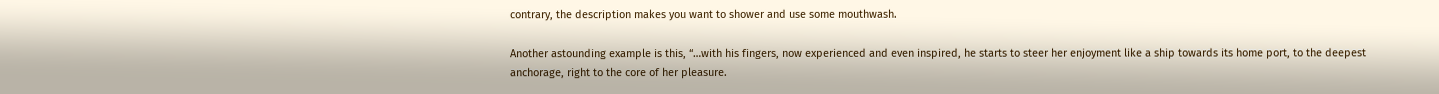contrary, the description makes you want to shower and use some mouthwash.

Another astounding example is this, “…with his fingers, now experienced and even inspired, he starts to steer her enjoyment like a ship towards its home port, to the deepest anchorage, right to the core of her pleasure.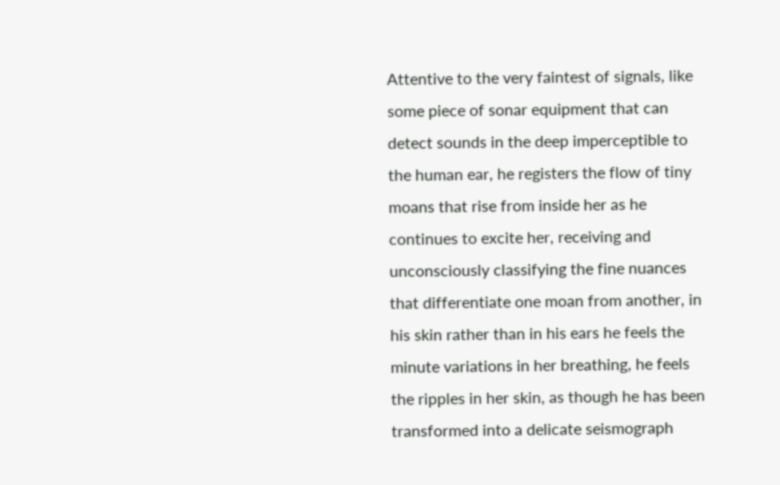Attentive to the very faintest of signals, like some piece of sonar equipment that can detect sounds in the deep imperceptible to the human ear, he registers the flow of tiny moans that rise from inside her as he continues to excite her, receiving and unconsciously classifying the fine nuances that differentiate one moan from another, in his skin rather than in his ears he feels the minute variations in her breathing, he feels the ripples in her skin, as though he has been transformed into a delicate seismograph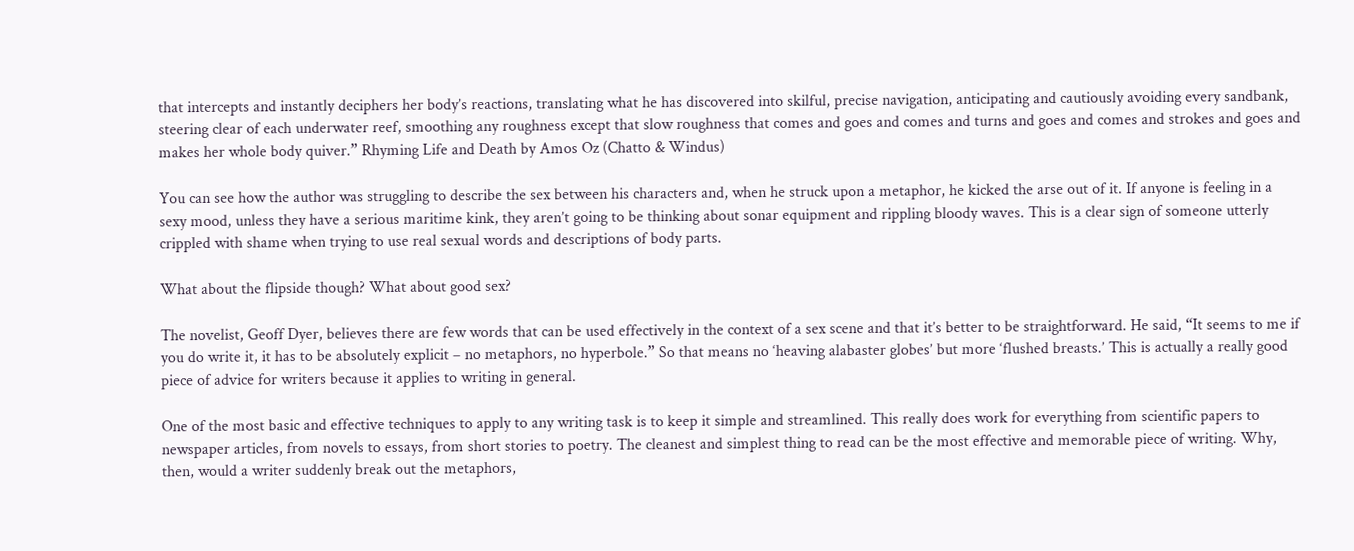that intercepts and instantly deciphers her body’s reactions, translating what he has discovered into skilful, precise navigation, anticipating and cautiously avoiding every sandbank, steering clear of each underwater reef, smoothing any roughness except that slow roughness that comes and goes and comes and turns and goes and comes and strokes and goes and makes her whole body quiver.” Rhyming Life and Death by Amos Oz (Chatto & Windus)

You can see how the author was struggling to describe the sex between his characters and, when he struck upon a metaphor, he kicked the arse out of it. If anyone is feeling in a sexy mood, unless they have a serious maritime kink, they aren’t going to be thinking about sonar equipment and rippling bloody waves. This is a clear sign of someone utterly crippled with shame when trying to use real sexual words and descriptions of body parts.

What about the flipside though? What about good sex?

The novelist, Geoff Dyer, believes there are few words that can be used effectively in the context of a sex scene and that it’s better to be straightforward. He said, “It seems to me if you do write it, it has to be absolutely explicit – no metaphors, no hyperbole.” So that means no ‘heaving alabaster globes’ but more ‘flushed breasts.’ This is actually a really good piece of advice for writers because it applies to writing in general.

One of the most basic and effective techniques to apply to any writing task is to keep it simple and streamlined. This really does work for everything from scientific papers to newspaper articles, from novels to essays, from short stories to poetry. The cleanest and simplest thing to read can be the most effective and memorable piece of writing. Why, then, would a writer suddenly break out the metaphors,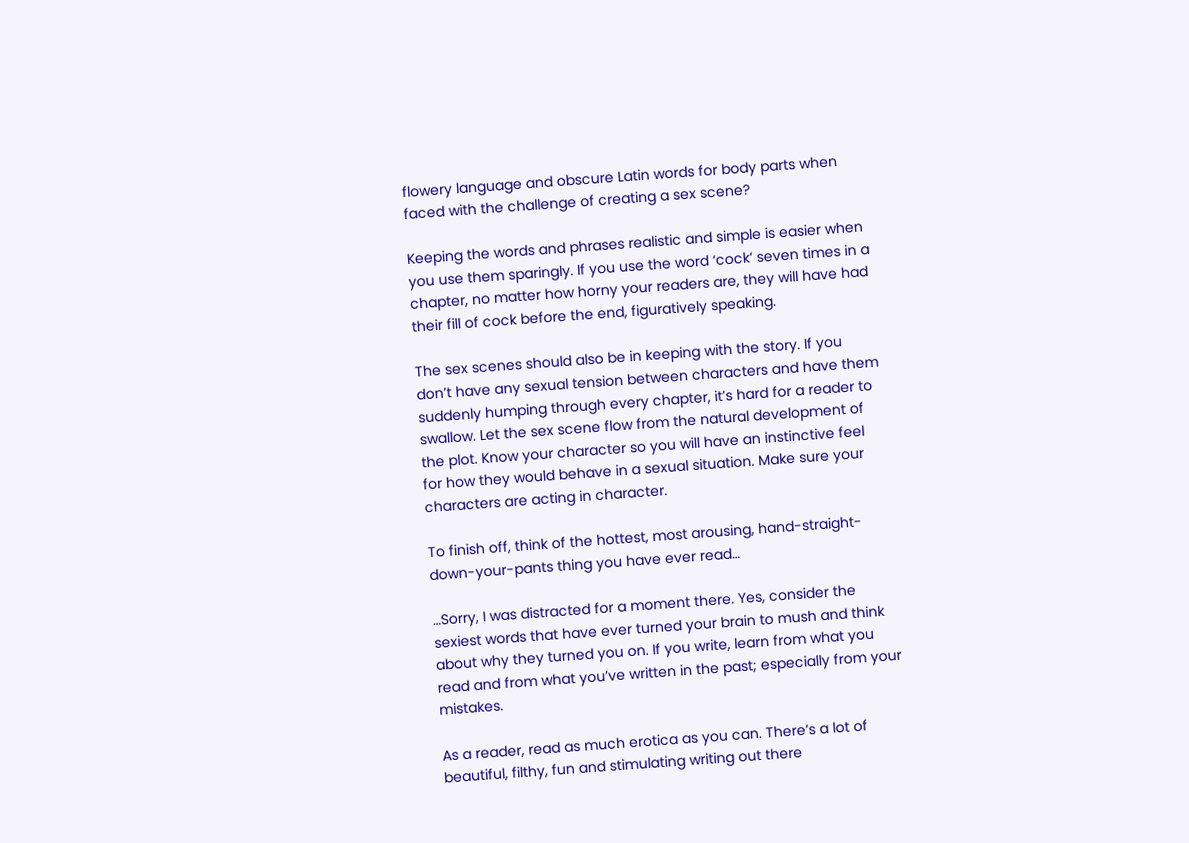flowery language and obscure Latin words for body parts when faced with the challenge of creating a sex scene?

Keeping the words and phrases realistic and simple is easier when you use them sparingly. If you use the word ‘cock’ seven times in a chapter, no matter how horny your readers are, they will have had their fill of cock before the end, figuratively speaking.

The sex scenes should also be in keeping with the story. If you don’t have any sexual tension between characters and have them suddenly humping through every chapter, it’s hard for a reader to swallow. Let the sex scene flow from the natural development of the plot. Know your character so you will have an instinctive feel for how they would behave in a sexual situation. Make sure your characters are acting in character.

To finish off, think of the hottest, most arousing, hand-straight-down-your-pants thing you have ever read…

…Sorry, I was distracted for a moment there. Yes, consider the sexiest words that have ever turned your brain to mush and think about why they turned you on. If you write, learn from what you read and from what you’ve written in the past; especially from your mistakes.

As a reader, read as much erotica as you can. There’s a lot of beautiful, filthy, fun and stimulating writing out there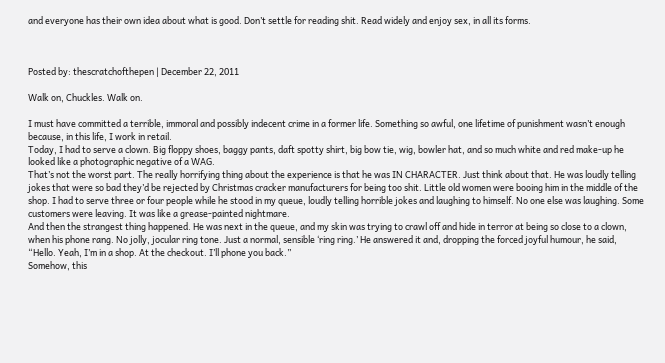and everyone has their own idea about what is good. Don’t settle for reading shit. Read widely and enjoy sex, in all its forms.



Posted by: thescratchofthepen | December 22, 2011

Walk on, Chuckles. Walk on.

I must have committed a terrible, immoral and possibly indecent crime in a former life. Something so awful, one lifetime of punishment wasn’t enough because, in this life, I work in retail.
Today, I had to serve a clown. Big floppy shoes, baggy pants, daft spotty shirt, big bow tie, wig, bowler hat, and so much white and red make-up he looked like a photographic negative of a WAG.
That’s not the worst part. The really horrifying thing about the experience is that he was IN CHARACTER. Just think about that. He was loudly telling jokes that were so bad they’d be rejected by Christmas cracker manufacturers for being too shit. Little old women were booing him in the middle of the shop. I had to serve three or four people while he stood in my queue, loudly telling horrible jokes and laughing to himself. No one else was laughing. Some customers were leaving. It was like a grease-painted nightmare.
And then the strangest thing happened. He was next in the queue, and my skin was trying to crawl off and hide in terror at being so close to a clown, when his phone rang. No jolly, jocular ring tone. Just a normal, sensible ‘ring ring.’ He answered it and, dropping the forced joyful humour, he said, “Hello. Yeah, I’m in a shop. At the checkout. I’ll phone you back.”
Somehow, this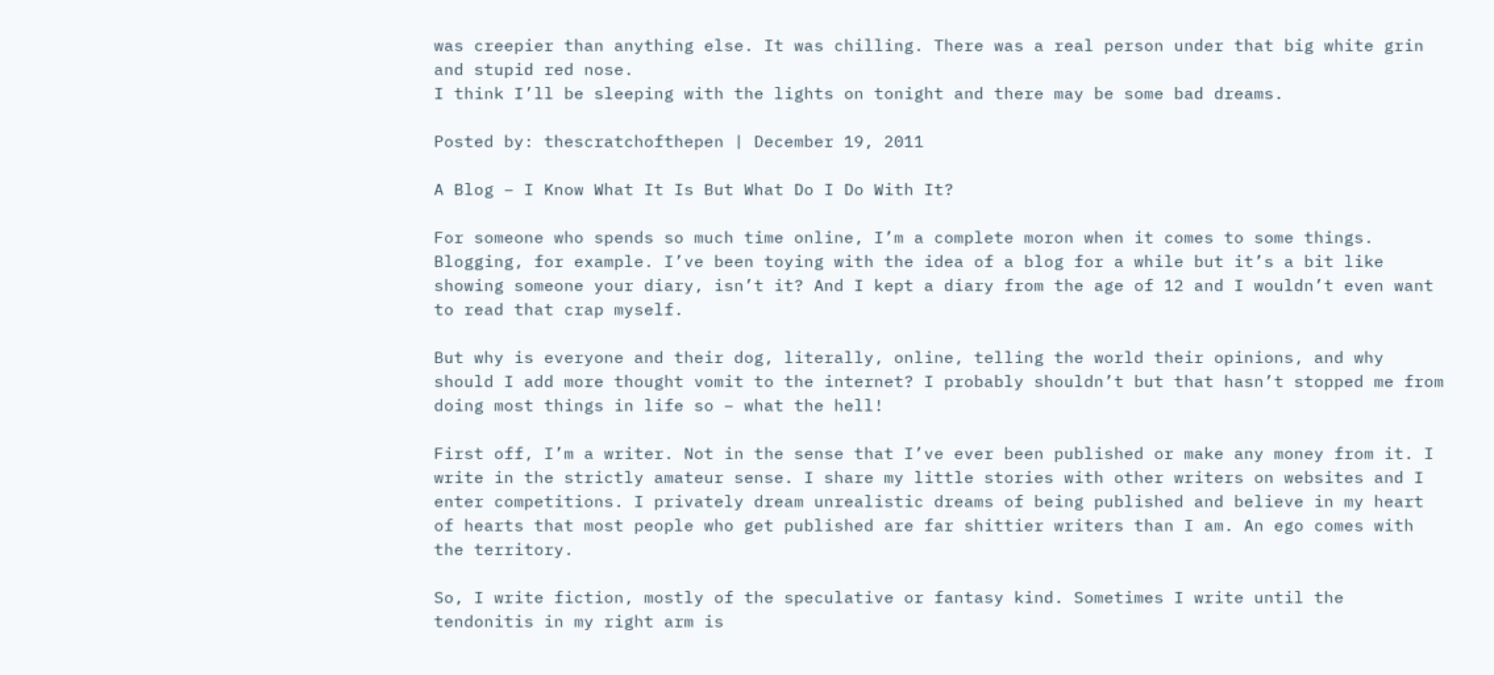was creepier than anything else. It was chilling. There was a real person under that big white grin and stupid red nose.
I think I’ll be sleeping with the lights on tonight and there may be some bad dreams.

Posted by: thescratchofthepen | December 19, 2011

A Blog – I Know What It Is But What Do I Do With It?

For someone who spends so much time online, I’m a complete moron when it comes to some things. Blogging, for example. I’ve been toying with the idea of a blog for a while but it’s a bit like showing someone your diary, isn’t it? And I kept a diary from the age of 12 and I wouldn’t even want to read that crap myself.

But why is everyone and their dog, literally, online, telling the world their opinions, and why should I add more thought vomit to the internet? I probably shouldn’t but that hasn’t stopped me from doing most things in life so – what the hell!

First off, I’m a writer. Not in the sense that I’ve ever been published or make any money from it. I write in the strictly amateur sense. I share my little stories with other writers on websites and I enter competitions. I privately dream unrealistic dreams of being published and believe in my heart of hearts that most people who get published are far shittier writers than I am. An ego comes with the territory.

So, I write fiction, mostly of the speculative or fantasy kind. Sometimes I write until the tendonitis in my right arm is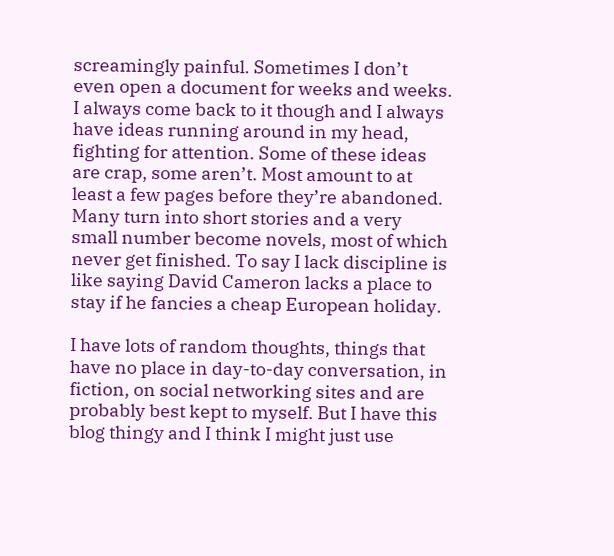screamingly painful. Sometimes I don’t even open a document for weeks and weeks. I always come back to it though and I always have ideas running around in my head, fighting for attention. Some of these ideas are crap, some aren’t. Most amount to at least a few pages before they’re abandoned. Many turn into short stories and a very small number become novels, most of which never get finished. To say I lack discipline is like saying David Cameron lacks a place to stay if he fancies a cheap European holiday.

I have lots of random thoughts, things that have no place in day-to-day conversation, in fiction, on social networking sites and are probably best kept to myself. But I have this blog thingy and I think I might just use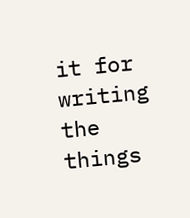it for writing the things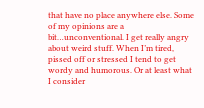that have no place anywhere else. Some of my opinions are a bit…unconventional. I get really angry about weird stuff. When I’m tired, pissed off or stressed I tend to get wordy and humorous. Or at least what I consider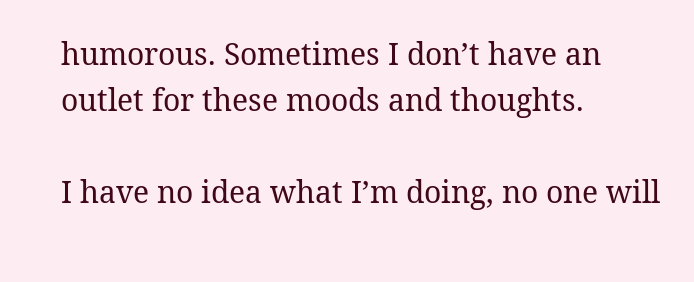humorous. Sometimes I don’t have an outlet for these moods and thoughts.

I have no idea what I’m doing, no one will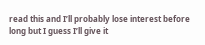read this and I’ll probably lose interest before long but I guess I’ll give it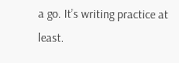a go. It’s writing practice at least.